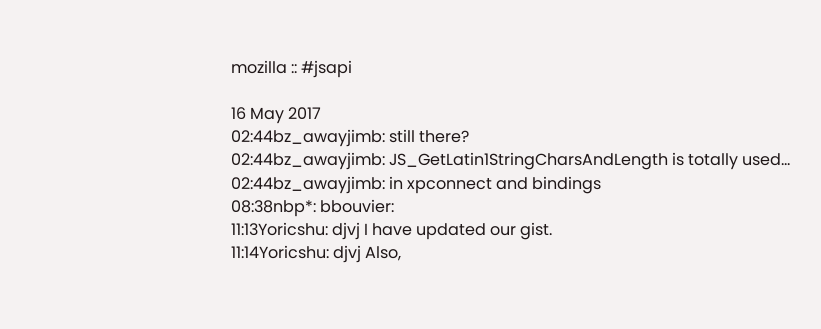mozilla :: #jsapi

16 May 2017
02:44bz_awayjimb: still there?
02:44bz_awayjimb: JS_GetLatin1StringCharsAndLength is totally used...
02:44bz_awayjimb: in xpconnect and bindings
08:38nbp*: bbouvier:
11:13Yoricshu: djvj I have updated our gist.
11:14Yoricshu: djvj Also,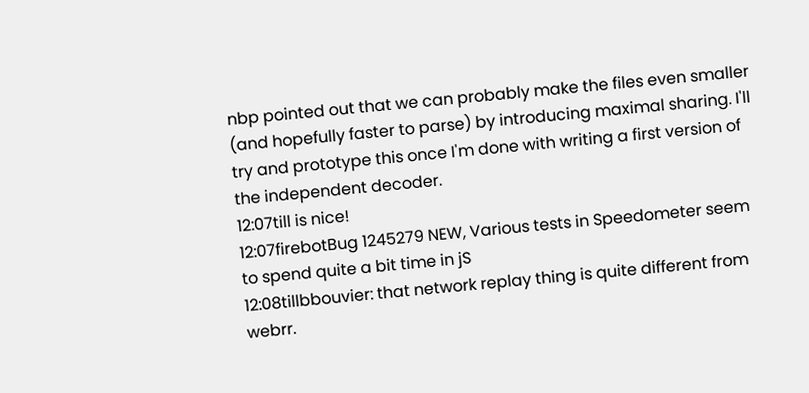nbp pointed out that we can probably make the files even smaller (and hopefully faster to parse) by introducing maximal sharing. I'll try and prototype this once I'm done with writing a first version of the independent decoder.
12:07till is nice!
12:07firebotBug 1245279 NEW, Various tests in Speedometer seem to spend quite a bit time in jS
12:08tillbbouvier: that network replay thing is quite different from webrr.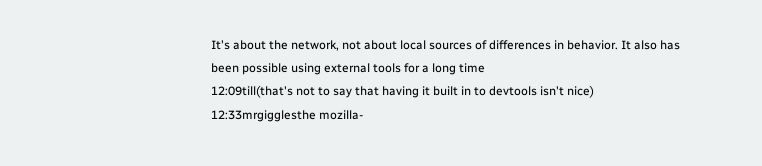It's about the network, not about local sources of differences in behavior. It also has been possible using external tools for a long time
12:09till(that's not to say that having it built in to devtools isn't nice)
12:33mrgigglesthe mozilla-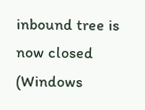inbound tree is now closed (Windows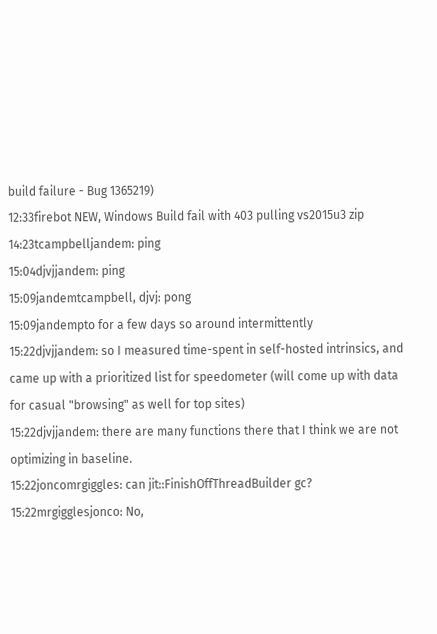build failure - Bug 1365219)
12:33firebot NEW, Windows Build fail with 403 pulling vs2015u3 zip
14:23tcampbelljandem: ping
15:04djvjjandem: ping
15:09jandemtcampbell, djvj: pong
15:09jandempto for a few days so around intermittently
15:22djvjjandem: so I measured time-spent in self-hosted intrinsics, and came up with a prioritized list for speedometer (will come up with data for casual "browsing" as well for top sites)
15:22djvjjandem: there are many functions there that I think we are not optimizing in baseline.
15:22joncomrgiggles: can jit::FinishOffThreadBuilder gc?
15:22mrgigglesjonco: No,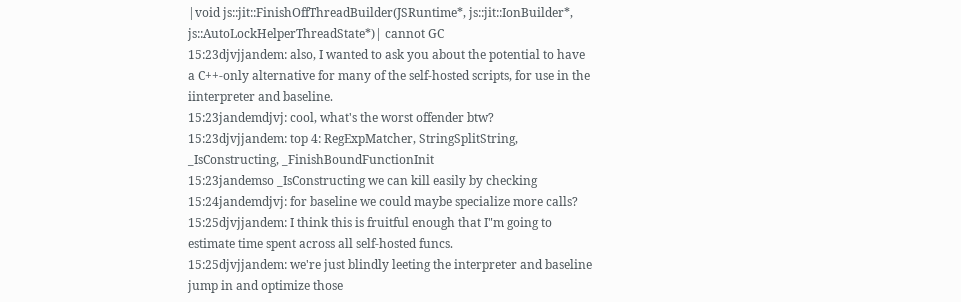|void js::jit::FinishOffThreadBuilder(JSRuntime*, js::jit::IonBuilder*, js::AutoLockHelperThreadState*)| cannot GC
15:23djvjjandem: also, I wanted to ask you about the potential to have a C++-only alternative for many of the self-hosted scripts, for use in the iinterpreter and baseline.
15:23jandemdjvj: cool, what's the worst offender btw?
15:23djvjjandem: top 4: RegExpMatcher, StringSplitString, _IsConstructing, _FinishBoundFunctionInit
15:23jandemso _IsConstructing we can kill easily by checking
15:24jandemdjvj: for baseline we could maybe specialize more calls?
15:25djvjjandem: I think this is fruitful enough that I"m going to estimate time spent across all self-hosted funcs.
15:25djvjjandem: we're just blindly leeting the interpreter and baseline jump in and optimize those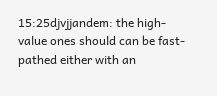15:25djvjjandem: the high-value ones should can be fast-pathed either with an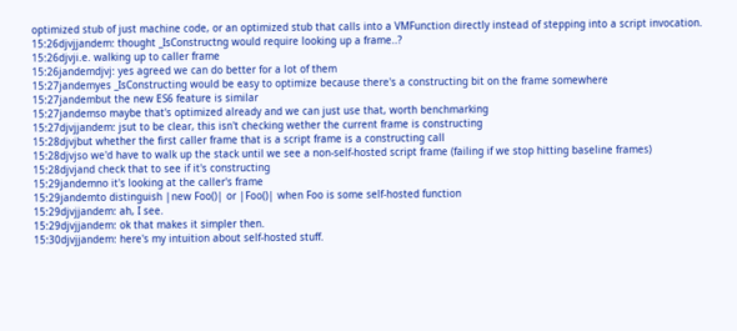optimized stub of just machine code, or an optimized stub that calls into a VMFunction directly instead of stepping into a script invocation.
15:26djvjjandem: thought _IsConstructng would require looking up a frame..?
15:26djvji.e. walking up to caller frame
15:26jandemdjvj: yes agreed we can do better for a lot of them
15:27jandemyes _IsConstructing would be easy to optimize because there's a constructing bit on the frame somewhere
15:27jandembut the new ES6 feature is similar
15:27jandemso maybe that's optimized already and we can just use that, worth benchmarking
15:27djvjjandem: jsut to be clear, this isn't checking wether the current frame is constructing
15:28djvjbut whether the first caller frame that is a script frame is a constructing call
15:28djvjso we'd have to walk up the stack until we see a non-self-hosted script frame (failing if we stop hitting baseline frames)
15:28djvjand check that to see if it's constructing
15:29jandemno it's looking at the caller's frame
15:29jandemto distinguish |new Foo()| or |Foo()| when Foo is some self-hosted function
15:29djvjjandem: ah, I see.
15:29djvjjandem: ok that makes it simpler then.
15:30djvjjandem: here's my intuition about self-hosted stuff.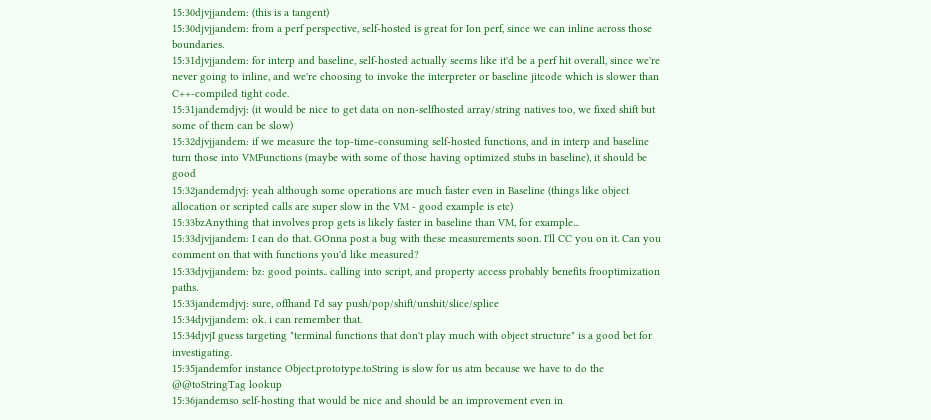15:30djvjjandem: (this is a tangent)
15:30djvjjandem: from a perf perspective, self-hosted is great for Ion perf, since we can inline across those boundaries.
15:31djvjjandem: for interp and baseline, self-hosted actually seems like it'd be a perf hit overall, since we're never going to inline, and we're choosing to invoke the interpreter or baseline jitcode which is slower than C++-compiled tight code.
15:31jandemdjvj: (it would be nice to get data on non-selfhosted array/string natives too, we fixed shift but some of them can be slow)
15:32djvjjandem: if we measure the top-time-consuming self-hosted functions, and in interp and baseline turn those into VMFunctions (maybe with some of those having optimized stubs in baseline), it should be good
15:32jandemdjvj: yeah although some operations are much faster even in Baseline (things like object allocation or scripted calls are super slow in the VM - good example is etc)
15:33bzAnything that involves prop gets is likely faster in baseline than VM, for example...
15:33djvjjandem: I can do that. GOnna post a bug with these measurements soon. I'll CC you on it. Can you comment on that with functions you'd like measured?
15:33djvjjandem: bz: good points.. calling into script, and property access probably benefits frooptimization paths.
15:33jandemdjvj: sure, offhand I'd say push/pop/shift/unshit/slice/splice
15:34djvjjandem: ok. i can remember that.
15:34djvjI guess targeting "terminal functions that don't play much with object structure" is a good bet for investigating.
15:35jandemfor instance Object.prototype.toString is slow for us atm because we have to do the @@toStringTag lookup
15:36jandemso self-hosting that would be nice and should be an improvement even in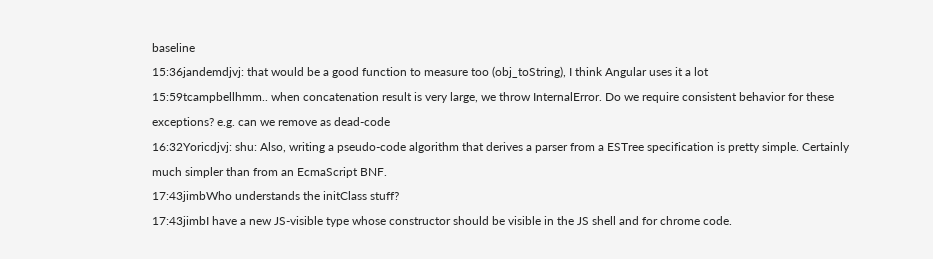baseline
15:36jandemdjvj: that would be a good function to measure too (obj_toString), I think Angular uses it a lot
15:59tcampbellhmm.. when concatenation result is very large, we throw InternalError. Do we require consistent behavior for these exceptions? e.g. can we remove as dead-code
16:32Yoricdjvj: shu: Also, writing a pseudo-code algorithm that derives a parser from a ESTree specification is pretty simple. Certainly much simpler than from an EcmaScript BNF.
17:43jimbWho understands the initClass stuff?
17:43jimbI have a new JS-visible type whose constructor should be visible in the JS shell and for chrome code.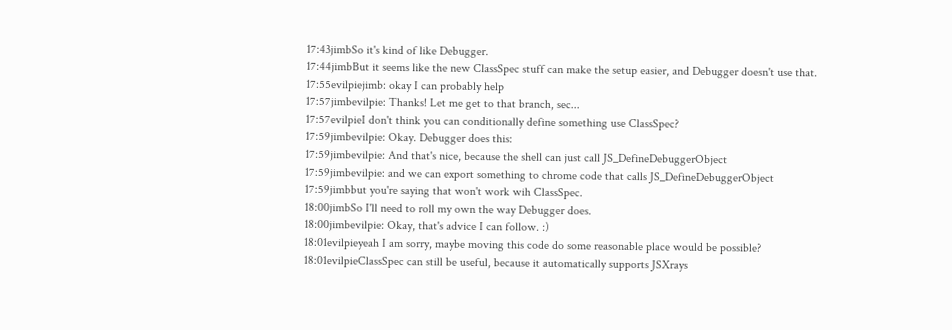17:43jimbSo it's kind of like Debugger.
17:44jimbBut it seems like the new ClassSpec stuff can make the setup easier, and Debugger doesn't use that.
17:55evilpiejimb: okay I can probably help
17:57jimbevilpie: Thanks! Let me get to that branch, sec...
17:57evilpieI don't think you can conditionally define something use ClassSpec?
17:59jimbevilpie: Okay. Debugger does this:
17:59jimbevilpie: And that's nice, because the shell can just call JS_DefineDebuggerObject
17:59jimbevilpie: and we can export something to chrome code that calls JS_DefineDebuggerObject
17:59jimbbut you're saying that won't work wih ClassSpec.
18:00jimbSo I'll need to roll my own the way Debugger does.
18:00jimbevilpie: Okay, that's advice I can follow. :)
18:01evilpieyeah I am sorry, maybe moving this code do some reasonable place would be possible?
18:01evilpieClassSpec can still be useful, because it automatically supports JSXrays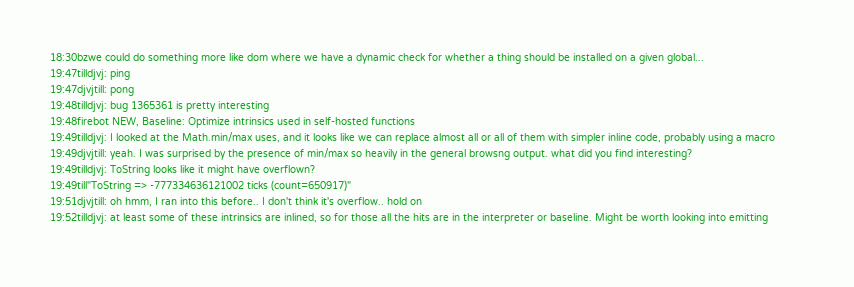18:30bzwe could do something more like dom where we have a dynamic check for whether a thing should be installed on a given global...
19:47tilldjvj: ping
19:47djvjtill: pong
19:48tilldjvj: bug 1365361 is pretty interesting
19:48firebot NEW, Baseline: Optimize intrinsics used in self-hosted functions
19:49tilldjvj: I looked at the Math.min/max uses, and it looks like we can replace almost all or all of them with simpler inline code, probably using a macro
19:49djvjtill: yeah. I was surprised by the presence of min/max so heavily in the general browsng output. what did you find interesting?
19:49tilldjvj: ToString looks like it might have overflown?
19:49till"ToString => -777334636121002 ticks (count=650917)"
19:51djvjtill: oh hmm, I ran into this before.. I don't think it's overflow.. hold on
19:52tilldjvj: at least some of these intrinsics are inlined, so for those all the hits are in the interpreter or baseline. Might be worth looking into emitting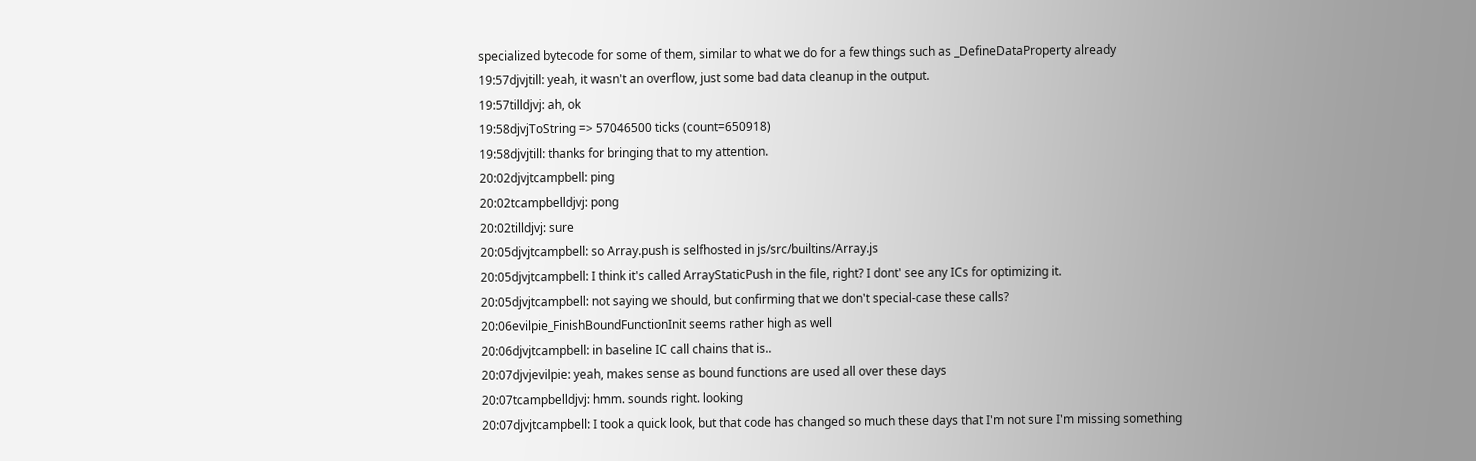specialized bytecode for some of them, similar to what we do for a few things such as _DefineDataProperty already
19:57djvjtill: yeah, it wasn't an overflow, just some bad data cleanup in the output.
19:57tilldjvj: ah, ok
19:58djvjToString => 57046500 ticks (count=650918)
19:58djvjtill: thanks for bringing that to my attention.
20:02djvjtcampbell: ping
20:02tcampbelldjvj: pong
20:02tilldjvj: sure
20:05djvjtcampbell: so Array.push is selfhosted in js/src/builtins/Array.js
20:05djvjtcampbell: I think it's called ArrayStaticPush in the file, right? I dont' see any ICs for optimizing it.
20:05djvjtcampbell: not saying we should, but confirming that we don't special-case these calls?
20:06evilpie_FinishBoundFunctionInit seems rather high as well
20:06djvjtcampbell: in baseline IC call chains that is..
20:07djvjevilpie: yeah, makes sense as bound functions are used all over these days
20:07tcampbelldjvj: hmm. sounds right. looking
20:07djvjtcampbell: I took a quick look, but that code has changed so much these days that I'm not sure I'm missing something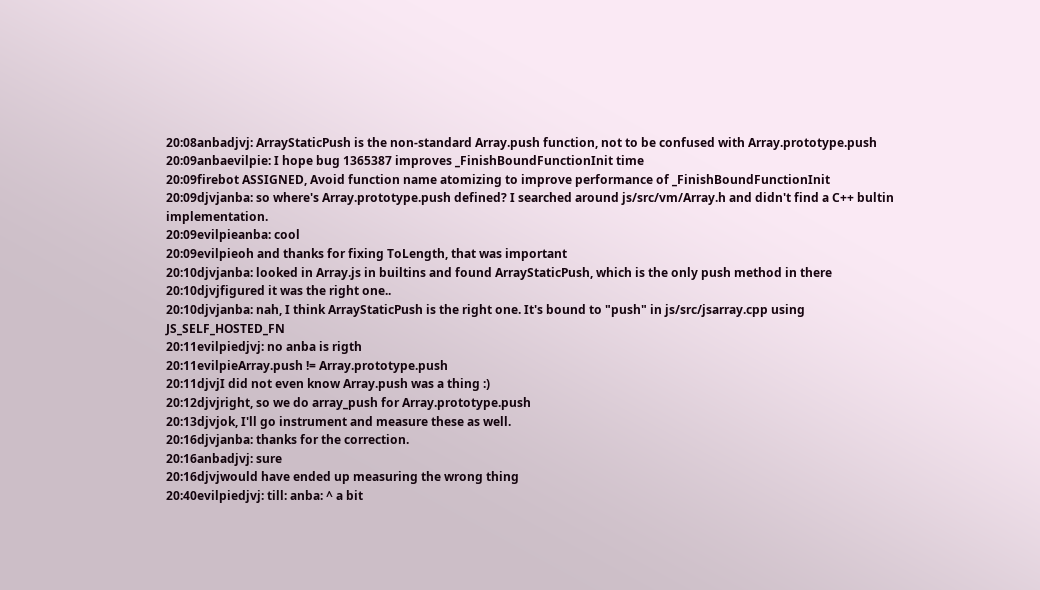20:08anbadjvj: ArrayStaticPush is the non-standard Array.push function, not to be confused with Array.prototype.push
20:09anbaevilpie: I hope bug 1365387 improves _FinishBoundFunctionInit time
20:09firebot ASSIGNED, Avoid function name atomizing to improve performance of _FinishBoundFunctionInit
20:09djvjanba: so where's Array.prototype.push defined? I searched around js/src/vm/Array.h and didn't find a C++ bultin implementation.
20:09evilpieanba: cool
20:09evilpieoh and thanks for fixing ToLength, that was important
20:10djvjanba: looked in Array.js in builtins and found ArrayStaticPush, which is the only push method in there
20:10djvjfigured it was the right one..
20:10djvjanba: nah, I think ArrayStaticPush is the right one. It's bound to "push" in js/src/jsarray.cpp using JS_SELF_HOSTED_FN
20:11evilpiedjvj: no anba is rigth
20:11evilpieArray.push != Array.prototype.push
20:11djvjI did not even know Array.push was a thing :)
20:12djvjright, so we do array_push for Array.prototype.push
20:13djvjok, I'll go instrument and measure these as well.
20:16djvjanba: thanks for the correction.
20:16anbadjvj: sure
20:16djvjwould have ended up measuring the wrong thing
20:40evilpiedjvj: till: anba: ^ a bit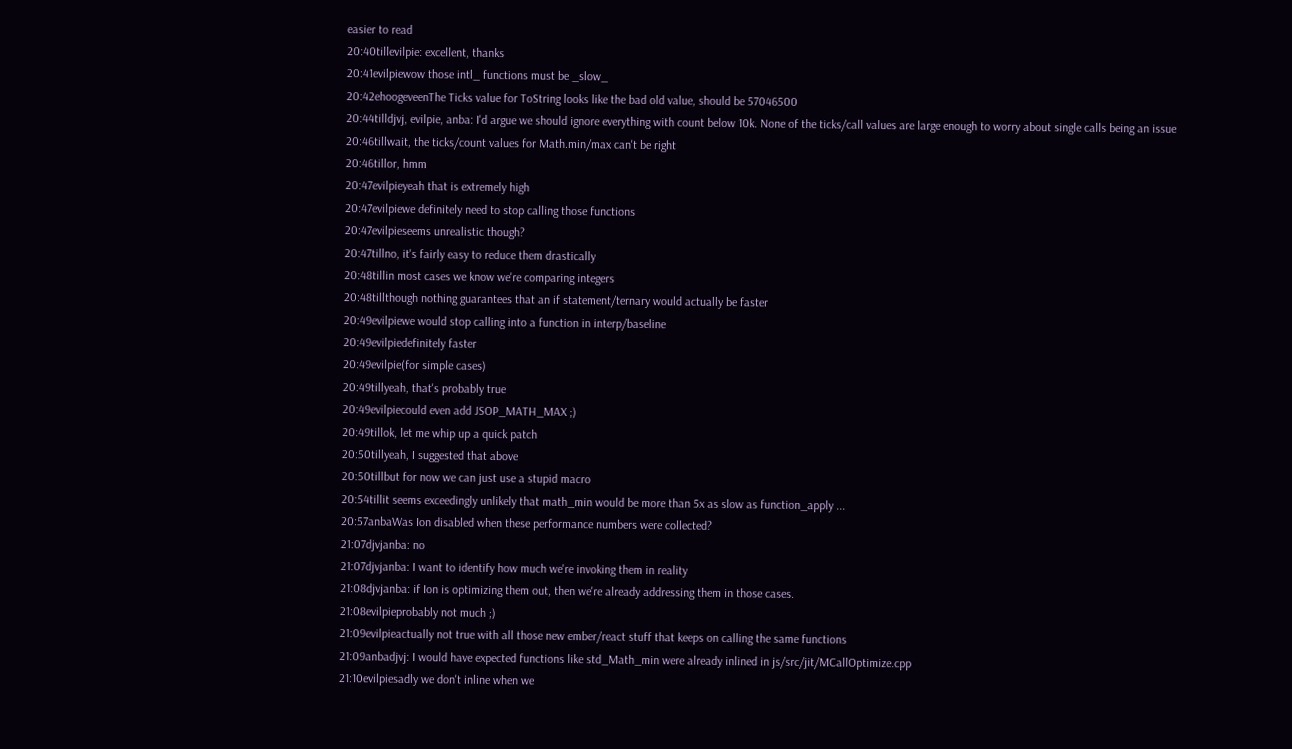easier to read
20:40tillevilpie: excellent, thanks
20:41evilpiewow those intl_ functions must be _slow_
20:42ehoogeveenThe Ticks value for ToString looks like the bad old value, should be 57046500
20:44tilldjvj, evilpie, anba: I'd argue we should ignore everything with count below 10k. None of the ticks/call values are large enough to worry about single calls being an issue
20:46tillwait, the ticks/count values for Math.min/max can't be right
20:46tillor, hmm
20:47evilpieyeah that is extremely high
20:47evilpiewe definitely need to stop calling those functions
20:47evilpieseems unrealistic though?
20:47tillno, it's fairly easy to reduce them drastically
20:48tillin most cases we know we're comparing integers
20:48tillthough nothing guarantees that an if statement/ternary would actually be faster
20:49evilpiewe would stop calling into a function in interp/baseline
20:49evilpiedefinitely faster
20:49evilpie(for simple cases)
20:49tillyeah, that's probably true
20:49evilpiecould even add JSOP_MATH_MAX ;)
20:49tillok, let me whip up a quick patch
20:50tillyeah, I suggested that above
20:50tillbut for now we can just use a stupid macro
20:54tillit seems exceedingly unlikely that math_min would be more than 5x as slow as function_apply ...
20:57anbaWas Ion disabled when these performance numbers were collected?
21:07djvjanba: no
21:07djvjanba: I want to identify how much we're invoking them in reality
21:08djvjanba: if Ion is optimizing them out, then we're already addressing them in those cases.
21:08evilpieprobably not much ;)
21:09evilpieactually not true with all those new ember/react stuff that keeps on calling the same functions
21:09anbadjvj: I would have expected functions like std_Math_min were already inlined in js/src/jit/MCallOptimize.cpp
21:10evilpiesadly we don't inline when we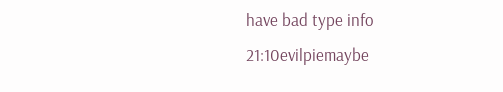have bad type info
21:10evilpiemaybe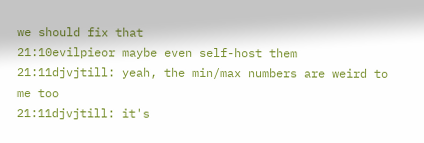we should fix that
21:10evilpieor maybe even self-host them
21:11djvjtill: yeah, the min/max numbers are weird to me too
21:11djvjtill: it's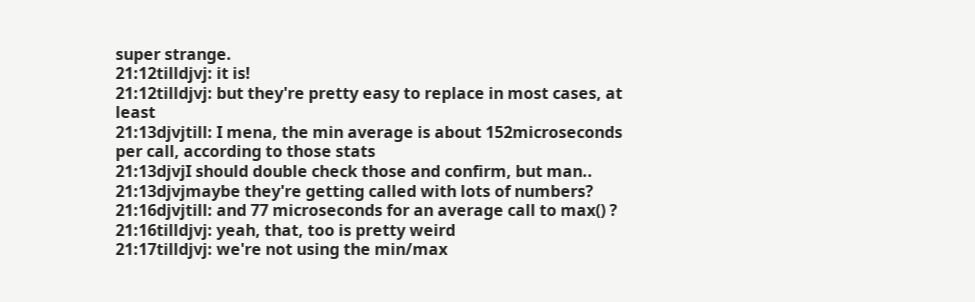super strange.
21:12tilldjvj: it is!
21:12tilldjvj: but they're pretty easy to replace in most cases, at least
21:13djvjtill: I mena, the min average is about 152microseconds per call, according to those stats
21:13djvjI should double check those and confirm, but man..
21:13djvjmaybe they're getting called with lots of numbers?
21:16djvjtill: and 77 microseconds for an average call to max() ?
21:16tilldjvj: yeah, that, too is pretty weird
21:17tilldjvj: we're not using the min/max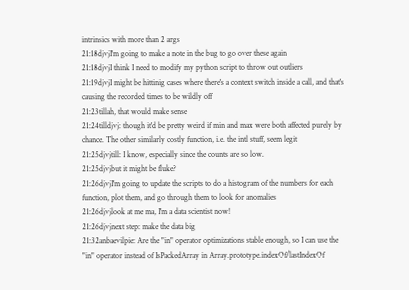intrinsics with more than 2 args
21:18djvjI'm going to make a note in the bug to go over these again
21:18djvjI think I need to modify my python script to throw out outliers
21:19djvjI might be hittinig cases where there's a context switch inside a call, and that's causing the recorded times to be wildly off
21:23tillah, that would make sense
21:24tilldjvj: though it'd be pretty weird if min and max were both affected purely by chance. The other similarly costly function, i.e. the intl stuff, seem legit
21:25djvjtill: I know, especially since the counts are so low.
21:25djvjbut it might be fluke?
21:26djvjI'm going to update the scripts to do a histogram of the numbers for each function, plot them, and go through them to look for anomalies
21:26djvjlook at me ma, I'm a data scientist now!
21:26djvjnext step: make the data big
21:32anbaevilpie: Are the "in" operator optimizations stable enough, so I can use the "in" operator instead of IsPackedArray in Array.prototype.indexOf/lastIndexOf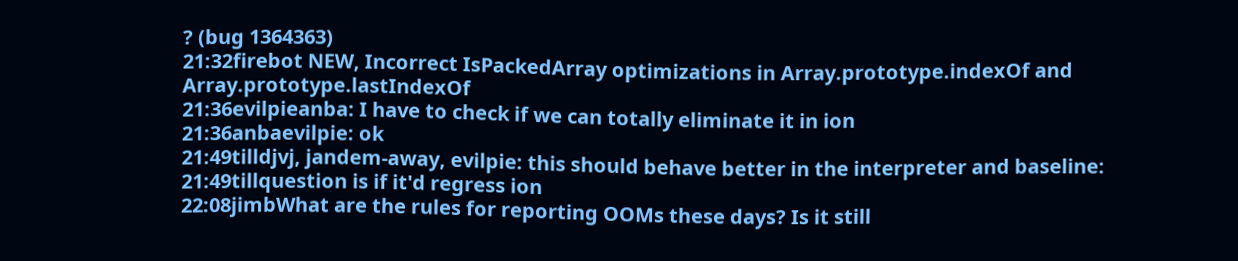? (bug 1364363)
21:32firebot NEW, Incorrect IsPackedArray optimizations in Array.prototype.indexOf and Array.prototype.lastIndexOf
21:36evilpieanba: I have to check if we can totally eliminate it in ion
21:36anbaevilpie: ok
21:49tilldjvj, jandem-away, evilpie: this should behave better in the interpreter and baseline:
21:49tillquestion is if it'd regress ion
22:08jimbWhat are the rules for reporting OOMs these days? Is it still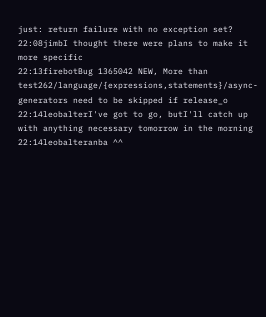just: return failure with no exception set?
22:08jimbI thought there were plans to make it more specific
22:13firebotBug 1365042 NEW, More than test262/language/{expressions,statements}/async-generators need to be skipped if release_o
22:14leobalterI've got to go, butI'll catch up with anything necessary tomorrow in the morning
22:14leobalteranba ^^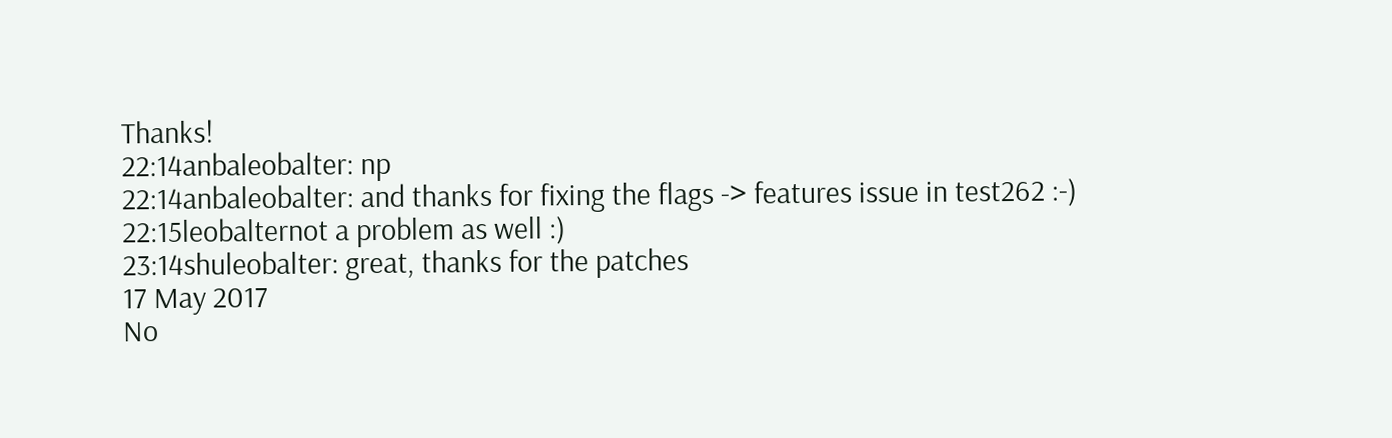Thanks!
22:14anbaleobalter: np
22:14anbaleobalter: and thanks for fixing the flags -> features issue in test262 :-)
22:15leobalternot a problem as well :)
23:14shuleobalter: great, thanks for the patches
17 May 2017
No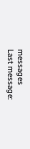messages
Last message: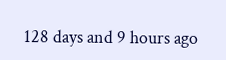128 days and 9 hours ago